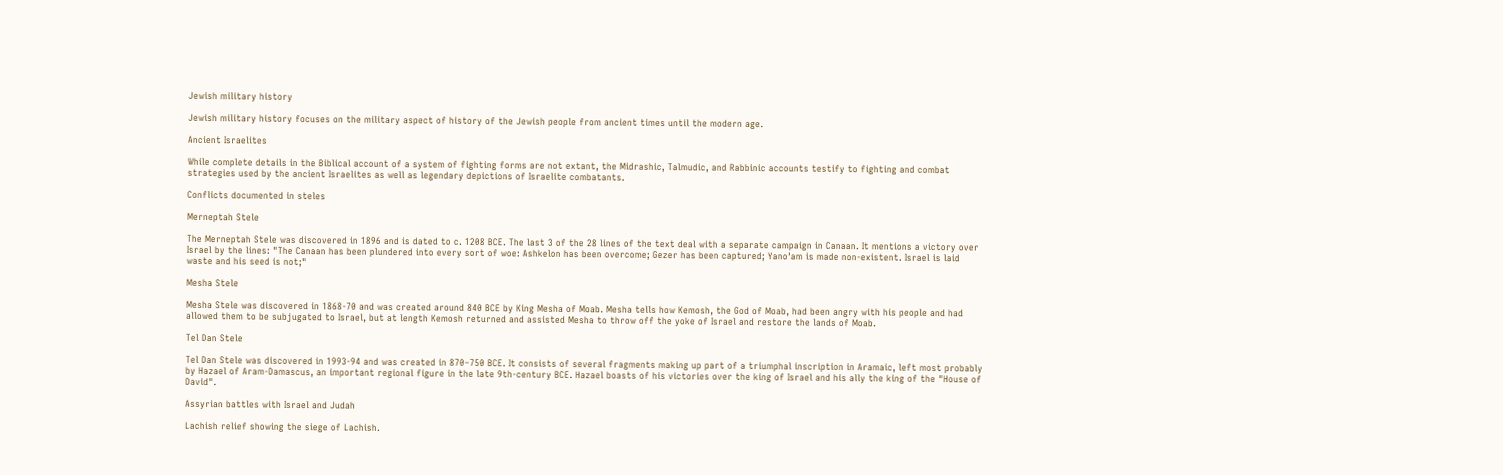Jewish military history

Jewish military history focuses on the military aspect of history of the Jewish people from ancient times until the modern age.

Ancient Israelites

While complete details in the Biblical account of a system of fighting forms are not extant, the Midrashic, Talmudic, and Rabbinic accounts testify to fighting and combat strategies used by the ancient Israelites as well as legendary depictions of Israelite combatants.

Conflicts documented in steles

Merneptah Stele

The Merneptah Stele was discovered in 1896 and is dated to c. 1208 BCE. The last 3 of the 28 lines of the text deal with a separate campaign in Canaan. It mentions a victory over Israel by the lines: "The Canaan has been plundered into every sort of woe: Ashkelon has been overcome; Gezer has been captured; Yano'am is made non-existent. Israel is laid waste and his seed is not;"

Mesha Stele

Mesha Stele was discovered in 1868-70 and was created around 840 BCE by King Mesha of Moab. Mesha tells how Kemosh, the God of Moab, had been angry with his people and had allowed them to be subjugated to Israel, but at length Kemosh returned and assisted Mesha to throw off the yoke of Israel and restore the lands of Moab.

Tel Dan Stele

Tel Dan Stele was discovered in 1993-94 and was created in 870–750 BCE. It consists of several fragments making up part of a triumphal inscription in Aramaic, left most probably by Hazael of Aram-Damascus, an important regional figure in the late 9th-century BCE. Hazael boasts of his victories over the king of Israel and his ally the king of the "House of David".

Assyrian battles with Israel and Judah

Lachish relief showing the siege of Lachish.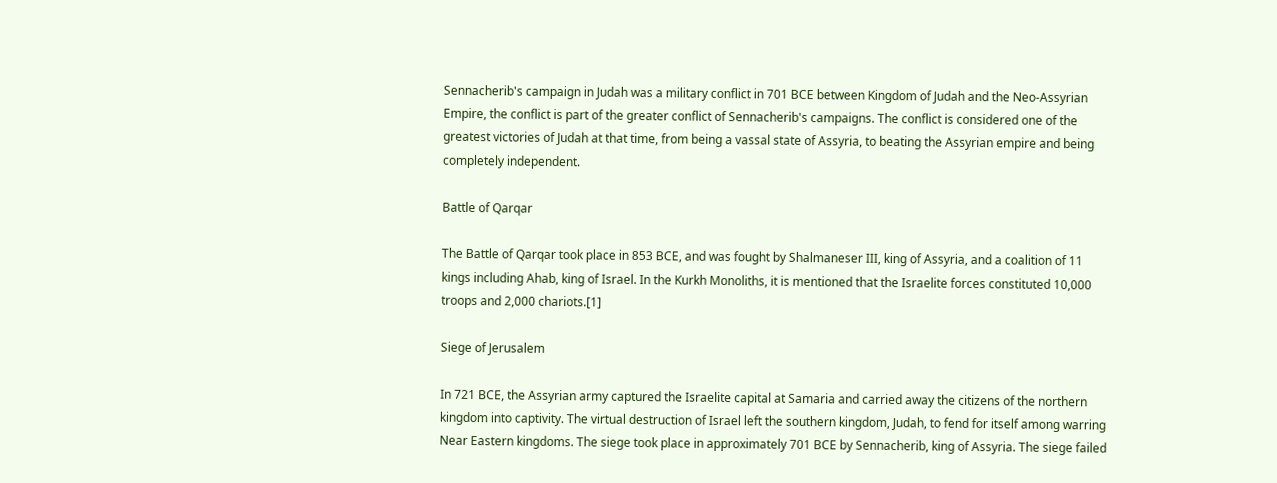Sennacherib's campaign in Judah was a military conflict in 701 BCE between Kingdom of Judah and the Neo-Assyrian Empire, the conflict is part of the greater conflict of Sennacherib's campaigns. The conflict is considered one of the greatest victories of Judah at that time, from being a vassal state of Assyria, to beating the Assyrian empire and being completely independent.

Battle of Qarqar

The Battle of Qarqar took place in 853 BCE, and was fought by Shalmaneser III, king of Assyria, and a coalition of 11 kings including Ahab, king of Israel. In the Kurkh Monoliths, it is mentioned that the Israelite forces constituted 10,000 troops and 2,000 chariots.[1]

Siege of Jerusalem

In 721 BCE, the Assyrian army captured the Israelite capital at Samaria and carried away the citizens of the northern kingdom into captivity. The virtual destruction of Israel left the southern kingdom, Judah, to fend for itself among warring Near Eastern kingdoms. The siege took place in approximately 701 BCE by Sennacherib, king of Assyria. The siege failed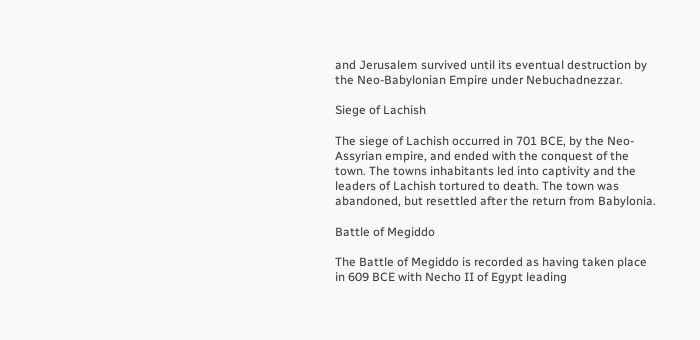and Jerusalem survived until its eventual destruction by the Neo-Babylonian Empire under Nebuchadnezzar.

Siege of Lachish

The siege of Lachish occurred in 701 BCE, by the Neo-Assyrian empire, and ended with the conquest of the town. The towns inhabitants led into captivity and the leaders of Lachish tortured to death. The town was abandoned, but resettled after the return from Babylonia.

Battle of Megiddo

The Battle of Megiddo is recorded as having taken place in 609 BCE with Necho II of Egypt leading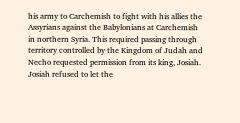his army to Carchemish to fight with his allies the Assyrians against the Babylonians at Carchemish in northern Syria. This required passing through territory controlled by the Kingdom of Judah and Necho requested permission from its king, Josiah. Josiah refused to let the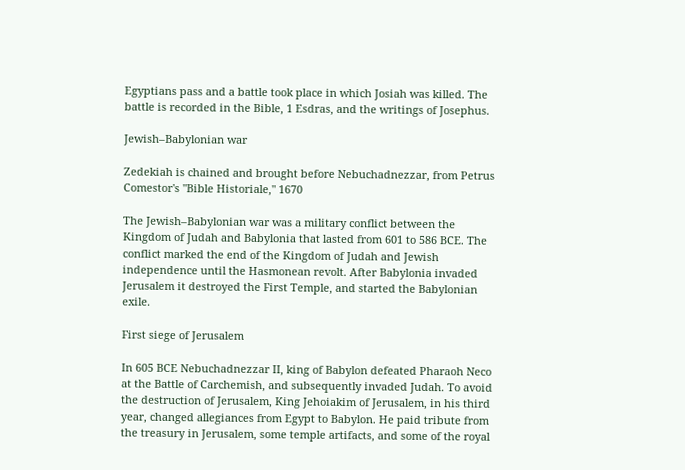Egyptians pass and a battle took place in which Josiah was killed. The battle is recorded in the Bible, 1 Esdras, and the writings of Josephus.

Jewish–Babylonian war

Zedekiah is chained and brought before Nebuchadnezzar, from Petrus Comestor's "Bible Historiale," 1670

The Jewish–Babylonian war was a military conflict between the Kingdom of Judah and Babylonia that lasted from 601 to 586 BCE. The conflict marked the end of the Kingdom of Judah and Jewish independence until the Hasmonean revolt. After Babylonia invaded Jerusalem it destroyed the First Temple, and started the Babylonian exile.

First siege of Jerusalem

In 605 BCE Nebuchadnezzar II, king of Babylon defeated Pharaoh Neco at the Battle of Carchemish, and subsequently invaded Judah. To avoid the destruction of Jerusalem, King Jehoiakim of Jerusalem, in his third year, changed allegiances from Egypt to Babylon. He paid tribute from the treasury in Jerusalem, some temple artifacts, and some of the royal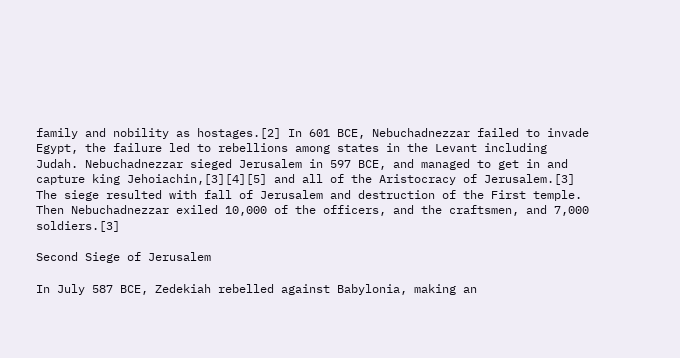family and nobility as hostages.[2] In 601 BCE, Nebuchadnezzar failed to invade Egypt, the failure led to rebellions among states in the Levant including Judah. Nebuchadnezzar sieged Jerusalem in 597 BCE, and managed to get in and capture king Jehoiachin,[3][4][5] and all of the Aristocracy of Jerusalem.[3] The siege resulted with fall of Jerusalem and destruction of the First temple. Then Nebuchadnezzar exiled 10,000 of the officers, and the craftsmen, and 7,000 soldiers.[3]

Second Siege of Jerusalem

In July 587 BCE, Zedekiah rebelled against Babylonia, making an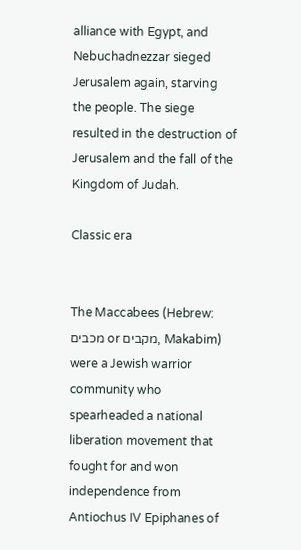alliance with Egypt, and Nebuchadnezzar sieged Jerusalem again, starving the people. The siege resulted in the destruction of Jerusalem and the fall of the Kingdom of Judah.

Classic era


The Maccabees (Hebrew: מכבים or מקבים, Makabim) were a Jewish warrior community who spearheaded a national liberation movement that fought for and won independence from Antiochus IV Epiphanes of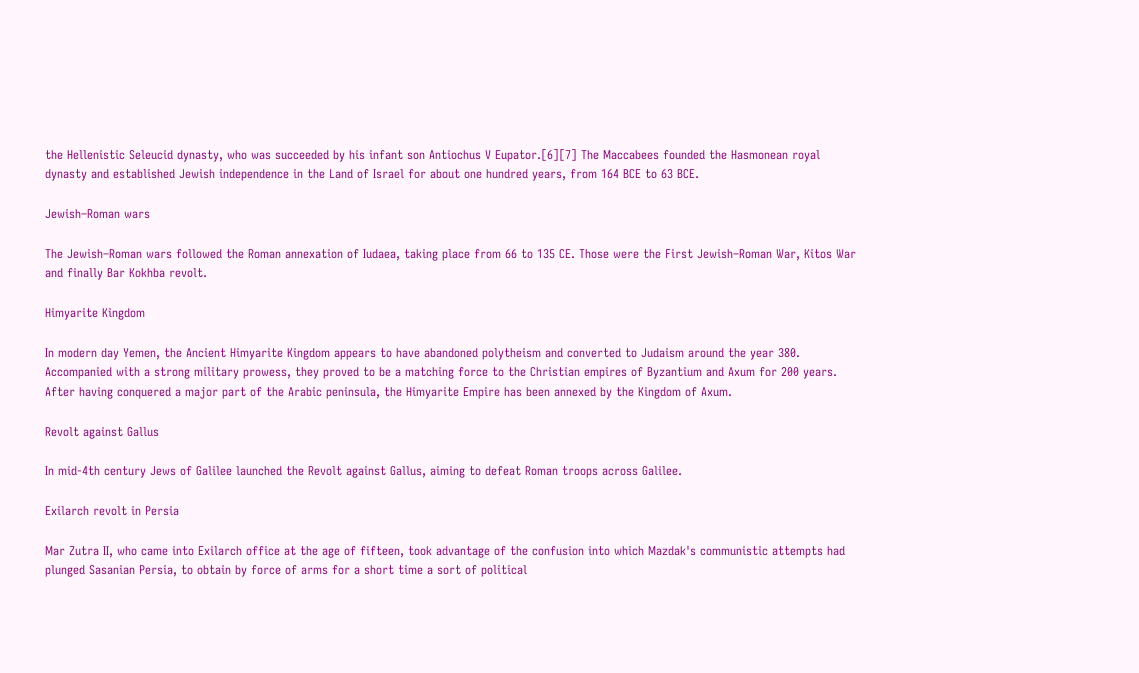the Hellenistic Seleucid dynasty, who was succeeded by his infant son Antiochus V Eupator.[6][7] The Maccabees founded the Hasmonean royal dynasty and established Jewish independence in the Land of Israel for about one hundred years, from 164 BCE to 63 BCE.

Jewish–Roman wars

The Jewish–Roman wars followed the Roman annexation of Iudaea, taking place from 66 to 135 CE. Those were the First Jewish–Roman War, Kitos War and finally Bar Kokhba revolt.

Himyarite Kingdom

In modern day Yemen, the Ancient Himyarite Kingdom appears to have abandoned polytheism and converted to Judaism around the year 380. Accompanied with a strong military prowess, they proved to be a matching force to the Christian empires of Byzantium and Axum for 200 years. After having conquered a major part of the Arabic peninsula, the Himyarite Empire has been annexed by the Kingdom of Axum.

Revolt against Gallus

In mid-4th century Jews of Galilee launched the Revolt against Gallus, aiming to defeat Roman troops across Galilee.

Exilarch revolt in Persia

Mar Zutra II, who came into Exilarch office at the age of fifteen, took advantage of the confusion into which Mazdak's communistic attempts had plunged Sasanian Persia, to obtain by force of arms for a short time a sort of political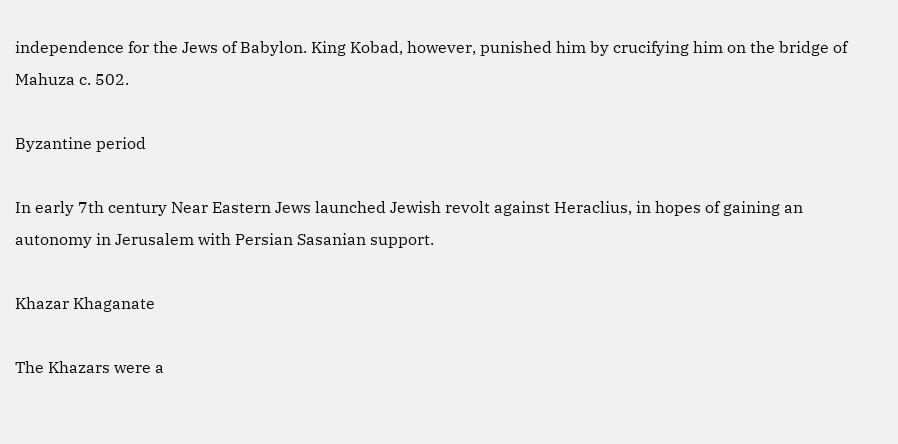independence for the Jews of Babylon. King Kobad, however, punished him by crucifying him on the bridge of Mahuza c. 502.

Byzantine period

In early 7th century Near Eastern Jews launched Jewish revolt against Heraclius, in hopes of gaining an autonomy in Jerusalem with Persian Sasanian support.

Khazar Khaganate

The Khazars were a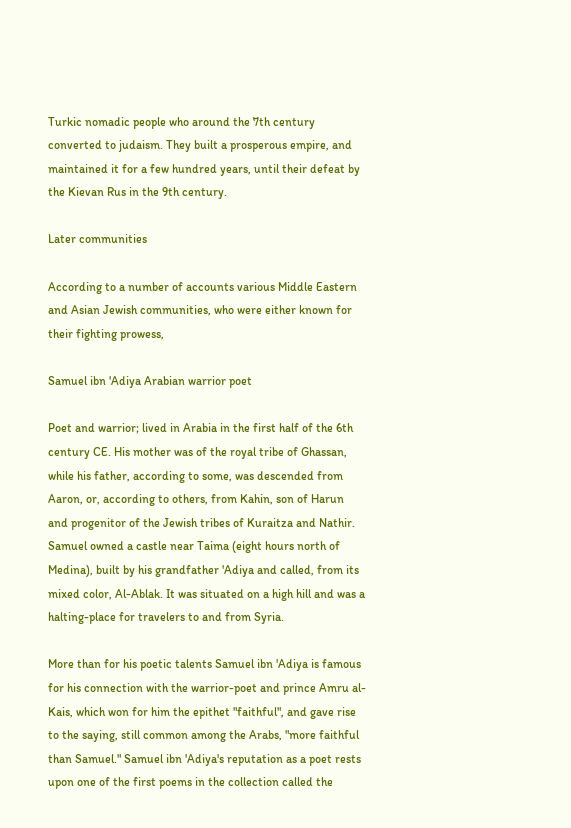Turkic nomadic people who around the 7th century converted to judaism. They built a prosperous empire, and maintained it for a few hundred years, until their defeat by the Kievan Rus in the 9th century.

Later communities

According to a number of accounts various Middle Eastern and Asian Jewish communities, who were either known for their fighting prowess,

Samuel ibn 'Adiya Arabian warrior poet

Poet and warrior; lived in Arabia in the first half of the 6th century CE. His mother was of the royal tribe of Ghassan, while his father, according to some, was descended from Aaron, or, according to others, from Kahin, son of Harun and progenitor of the Jewish tribes of Kuraitza and Nathir. Samuel owned a castle near Taima (eight hours north of Medina), built by his grandfather 'Adiya and called, from its mixed color, Al-Ablak. It was situated on a high hill and was a halting-place for travelers to and from Syria.

More than for his poetic talents Samuel ibn 'Adiya is famous for his connection with the warrior-poet and prince Amru al-Kais, which won for him the epithet "faithful", and gave rise to the saying, still common among the Arabs, "more faithful than Samuel." Samuel ibn 'Adiya's reputation as a poet rests upon one of the first poems in the collection called the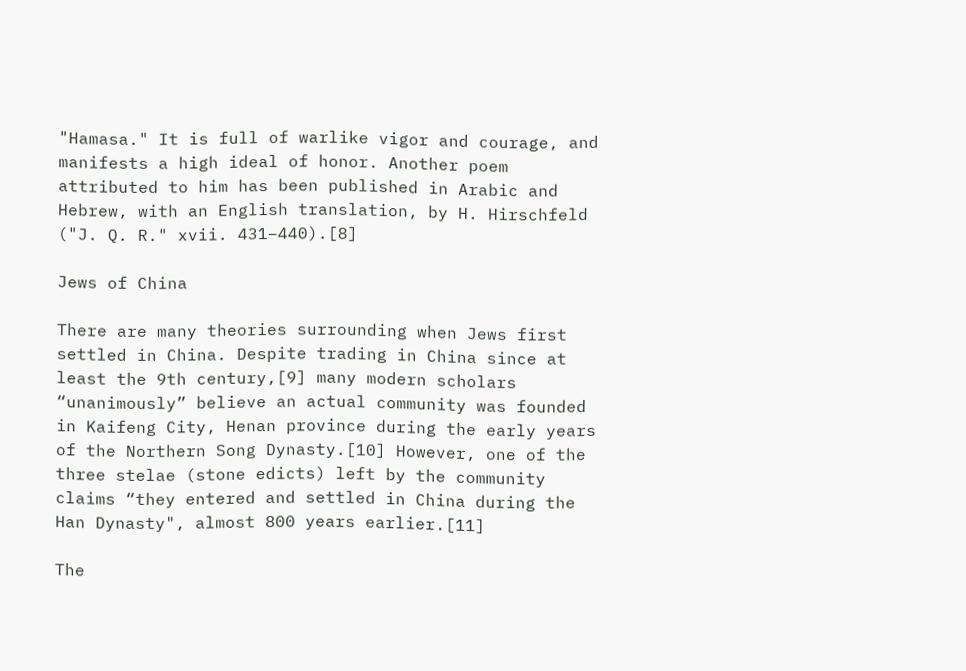"Hamasa." It is full of warlike vigor and courage, and manifests a high ideal of honor. Another poem attributed to him has been published in Arabic and Hebrew, with an English translation, by H. Hirschfeld ("J. Q. R." xvii. 431–440).[8]

Jews of China

There are many theories surrounding when Jews first settled in China. Despite trading in China since at least the 9th century,[9] many modern scholars “unanimously” believe an actual community was founded in Kaifeng City, Henan province during the early years of the Northern Song Dynasty.[10] However, one of the three stelae (stone edicts) left by the community claims “they entered and settled in China during the Han Dynasty", almost 800 years earlier.[11]

The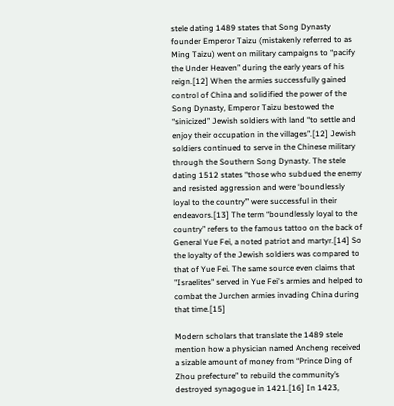stele dating 1489 states that Song Dynasty founder Emperor Taizu (mistakenly referred to as Ming Taizu) went on military campaigns to “pacify the Under Heaven” during the early years of his reign.[12] When the armies successfully gained control of China and solidified the power of the Song Dynasty, Emperor Taizu bestowed the “sinicized” Jewish soldiers with land “to settle and enjoy their occupation in the villages”.[12] Jewish soldiers continued to serve in the Chinese military through the Southern Song Dynasty. The stele dating 1512 states “those who subdued the enemy and resisted aggression and were ‘boundlessly loyal to the country’” were successful in their endeavors.[13] The term “boundlessly loyal to the country” refers to the famous tattoo on the back of General Yue Fei, a noted patriot and martyr.[14] So the loyalty of the Jewish soldiers was compared to that of Yue Fei. The same source even claims that "Israelites" served in Yue Fei's armies and helped to combat the Jurchen armies invading China during that time.[15]

Modern scholars that translate the 1489 stele mention how a physician named Ancheng received a sizable amount of money from “Prince Ding of Zhou prefecture” to rebuild the community’s destroyed synagogue in 1421.[16] In 1423,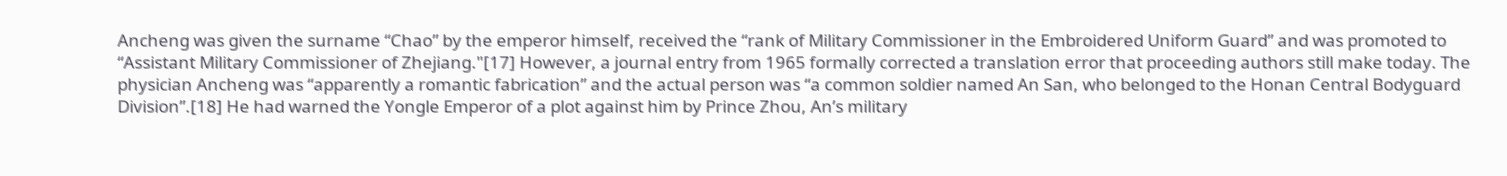Ancheng was given the surname “Chao” by the emperor himself, received the “rank of Military Commissioner in the Embroidered Uniform Guard” and was promoted to “Assistant Military Commissioner of Zhejiang."[17] However, a journal entry from 1965 formally corrected a translation error that proceeding authors still make today. The physician Ancheng was “apparently a romantic fabrication” and the actual person was “a common soldier named An San, who belonged to the Honan Central Bodyguard Division”.[18] He had warned the Yongle Emperor of a plot against him by Prince Zhou, An’s military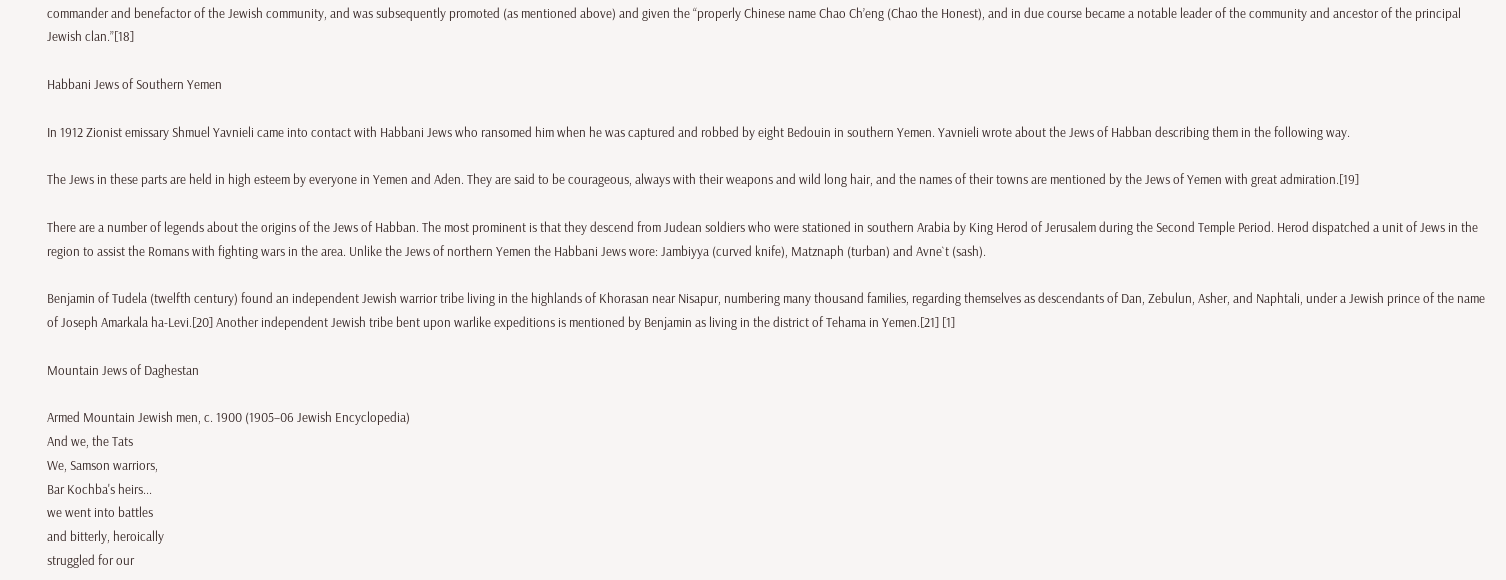commander and benefactor of the Jewish community, and was subsequently promoted (as mentioned above) and given the “properly Chinese name Chao Ch’eng (Chao the Honest), and in due course became a notable leader of the community and ancestor of the principal Jewish clan.”[18]

Habbani Jews of Southern Yemen

In 1912 Zionist emissary Shmuel Yavnieli came into contact with Habbani Jews who ransomed him when he was captured and robbed by eight Bedouin in southern Yemen. Yavnieli wrote about the Jews of Habban describing them in the following way.

The Jews in these parts are held in high esteem by everyone in Yemen and Aden. They are said to be courageous, always with their weapons and wild long hair, and the names of their towns are mentioned by the Jews of Yemen with great admiration.[19]

There are a number of legends about the origins of the Jews of Habban. The most prominent is that they descend from Judean soldiers who were stationed in southern Arabia by King Herod of Jerusalem during the Second Temple Period. Herod dispatched a unit of Jews in the region to assist the Romans with fighting wars in the area. Unlike the Jews of northern Yemen the Habbani Jews wore: Jambiyya (curved knife), Matznaph (turban) and Avne`t (sash).

Benjamin of Tudela (twelfth century) found an independent Jewish warrior tribe living in the highlands of Khorasan near Nisapur, numbering many thousand families, regarding themselves as descendants of Dan, Zebulun, Asher, and Naphtali, under a Jewish prince of the name of Joseph Amarkala ha-Levi.[20] Another independent Jewish tribe bent upon warlike expeditions is mentioned by Benjamin as living in the district of Tehama in Yemen.[21] [1]

Mountain Jews of Daghestan

Armed Mountain Jewish men, c. 1900 (1905–06 Jewish Encyclopedia)
And we, the Tats
We, Samson warriors,
Bar Kochba's heirs...
we went into battles
and bitterly, heroically
struggled for our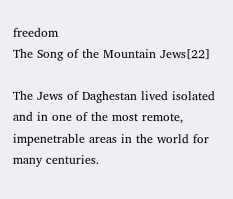freedom
The Song of the Mountain Jews[22]

The Jews of Daghestan lived isolated and in one of the most remote, impenetrable areas in the world for many centuries.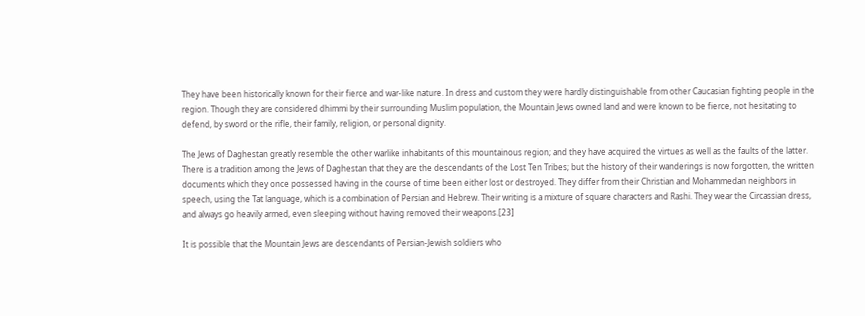They have been historically known for their fierce and war-like nature. In dress and custom they were hardly distinguishable from other Caucasian fighting people in the region. Though they are considered dhimmi by their surrounding Muslim population, the Mountain Jews owned land and were known to be fierce, not hesitating to defend, by sword or the rifle, their family, religion, or personal dignity.

The Jews of Daghestan greatly resemble the other warlike inhabitants of this mountainous region; and they have acquired the virtues as well as the faults of the latter. There is a tradition among the Jews of Daghestan that they are the descendants of the Lost Ten Tribes; but the history of their wanderings is now forgotten, the written documents which they once possessed having in the course of time been either lost or destroyed. They differ from their Christian and Mohammedan neighbors in speech, using the Tat language, which is a combination of Persian and Hebrew. Their writing is a mixture of square characters and Rashi. They wear the Circassian dress, and always go heavily armed, even sleeping without having removed their weapons.[23]

It is possible that the Mountain Jews are descendants of Persian-Jewish soldiers who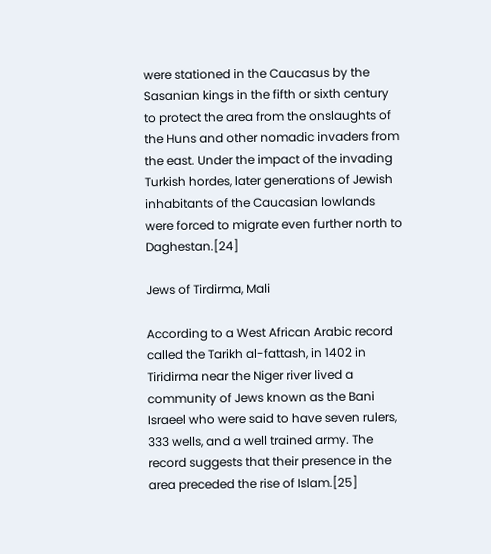were stationed in the Caucasus by the Sasanian kings in the fifth or sixth century to protect the area from the onslaughts of the Huns and other nomadic invaders from the east. Under the impact of the invading Turkish hordes, later generations of Jewish inhabitants of the Caucasian lowlands were forced to migrate even further north to Daghestan.[24]

Jews of Tirdirma, Mali

According to a West African Arabic record called the Tarikh al-fattash, in 1402 in Tiridirma near the Niger river lived a community of Jews known as the Bani Israeel who were said to have seven rulers, 333 wells, and a well trained army. The record suggests that their presence in the area preceded the rise of Islam.[25]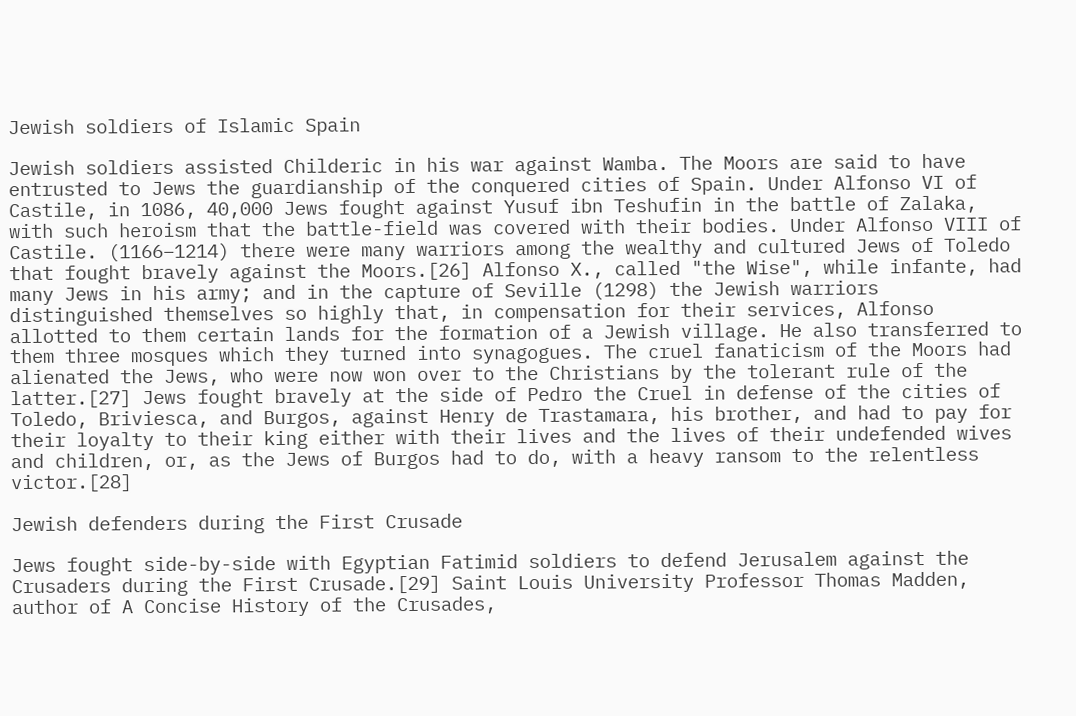Jewish soldiers of Islamic Spain

Jewish soldiers assisted Childeric in his war against Wamba. The Moors are said to have entrusted to Jews the guardianship of the conquered cities of Spain. Under Alfonso VI of Castile, in 1086, 40,000 Jews fought against Yusuf ibn Teshufin in the battle of Zalaka, with such heroism that the battle-field was covered with their bodies. Under Alfonso VIII of Castile. (1166–1214) there were many warriors among the wealthy and cultured Jews of Toledo that fought bravely against the Moors.[26] Alfonso X., called "the Wise", while infante, had many Jews in his army; and in the capture of Seville (1298) the Jewish warriors distinguished themselves so highly that, in compensation for their services, Alfonso allotted to them certain lands for the formation of a Jewish village. He also transferred to them three mosques which they turned into synagogues. The cruel fanaticism of the Moors had alienated the Jews, who were now won over to the Christians by the tolerant rule of the latter.[27] Jews fought bravely at the side of Pedro the Cruel in defense of the cities of Toledo, Briviesca, and Burgos, against Henry de Trastamara, his brother, and had to pay for their loyalty to their king either with their lives and the lives of their undefended wives and children, or, as the Jews of Burgos had to do, with a heavy ransom to the relentless victor.[28]

Jewish defenders during the First Crusade

Jews fought side-by-side with Egyptian Fatimid soldiers to defend Jerusalem against the Crusaders during the First Crusade.[29] Saint Louis University Professor Thomas Madden, author of A Concise History of the Crusades,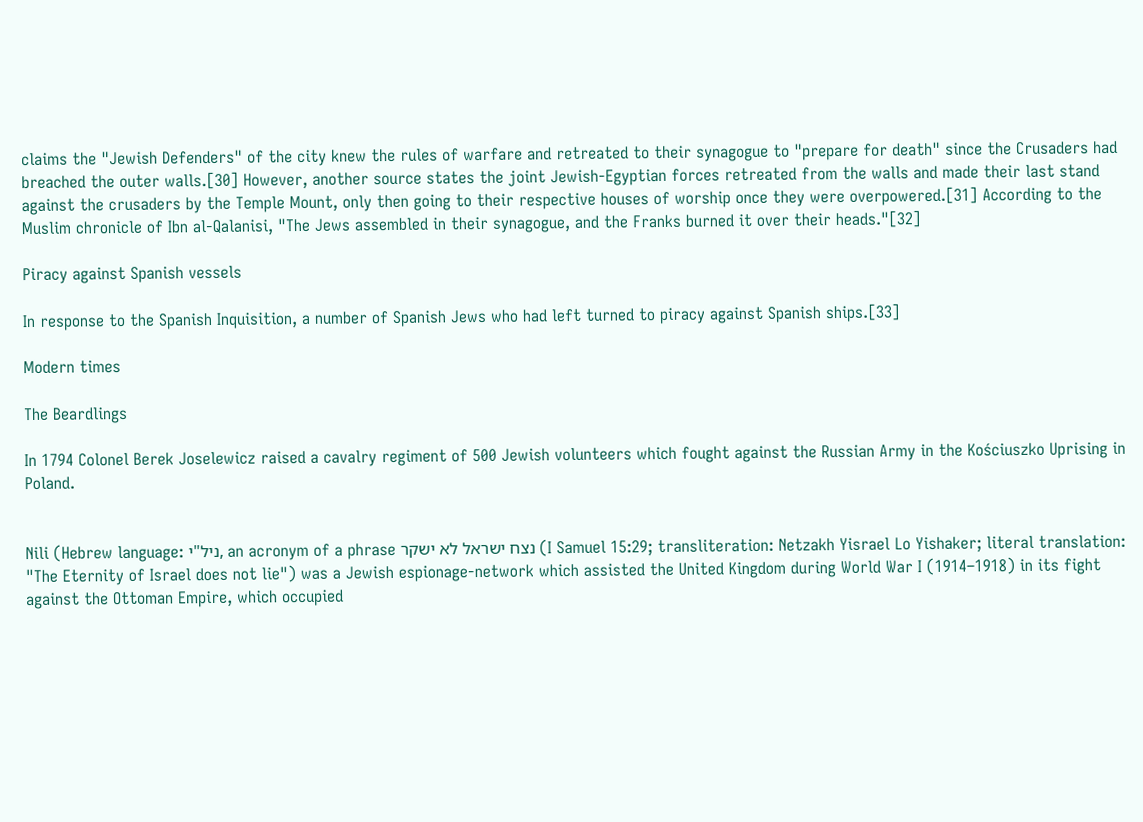claims the "Jewish Defenders" of the city knew the rules of warfare and retreated to their synagogue to "prepare for death" since the Crusaders had breached the outer walls.[30] However, another source states the joint Jewish-Egyptian forces retreated from the walls and made their last stand against the crusaders by the Temple Mount, only then going to their respective houses of worship once they were overpowered.[31] According to the Muslim chronicle of Ibn al-Qalanisi, "The Jews assembled in their synagogue, and the Franks burned it over their heads."[32]

Piracy against Spanish vessels

In response to the Spanish Inquisition, a number of Spanish Jews who had left turned to piracy against Spanish ships.[33]

Modern times

The Beardlings

In 1794 Colonel Berek Joselewicz raised a cavalry regiment of 500 Jewish volunteers which fought against the Russian Army in the Kościuszko Uprising in Poland.


Nili (Hebrew language: ניל"י, an acronym of a phrase נצח ישראל לא ישקר (I Samuel 15:29; transliteration: Netzakh Yisrael Lo Yishaker; literal translation: "The Eternity of Israel does not lie") was a Jewish espionage-network which assisted the United Kingdom during World War I (1914–1918) in its fight against the Ottoman Empire, which occupied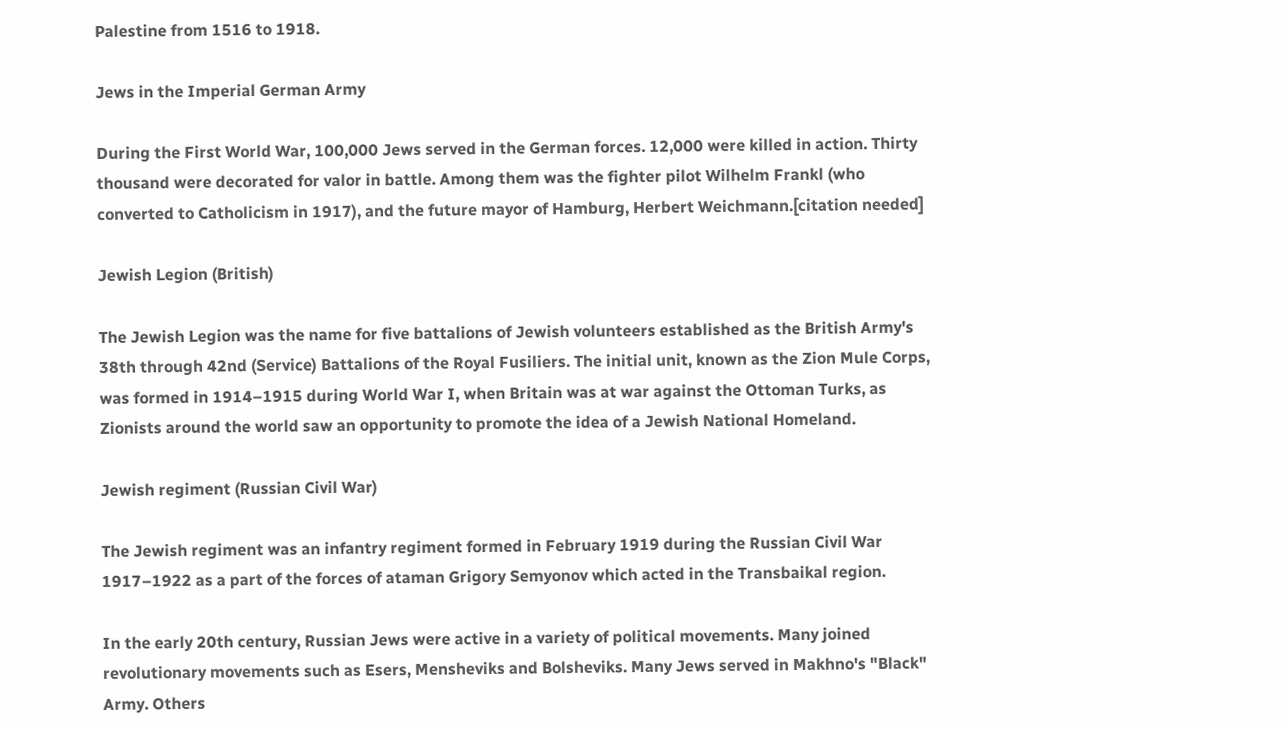Palestine from 1516 to 1918.

Jews in the Imperial German Army

During the First World War, 100,000 Jews served in the German forces. 12,000 were killed in action. Thirty thousand were decorated for valor in battle. Among them was the fighter pilot Wilhelm Frankl (who converted to Catholicism in 1917), and the future mayor of Hamburg, Herbert Weichmann.[citation needed]

Jewish Legion (British)

The Jewish Legion was the name for five battalions of Jewish volunteers established as the British Army's 38th through 42nd (Service) Battalions of the Royal Fusiliers. The initial unit, known as the Zion Mule Corps, was formed in 1914–1915 during World War I, when Britain was at war against the Ottoman Turks, as Zionists around the world saw an opportunity to promote the idea of a Jewish National Homeland.

Jewish regiment (Russian Civil War)

The Jewish regiment was an infantry regiment formed in February 1919 during the Russian Civil War 1917–1922 as a part of the forces of ataman Grigory Semyonov which acted in the Transbaikal region.

In the early 20th century, Russian Jews were active in a variety of political movements. Many joined revolutionary movements such as Esers, Mensheviks and Bolsheviks. Many Jews served in Makhno's "Black" Army. Others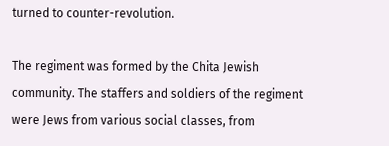turned to counter-revolution.

The regiment was formed by the Chita Jewish community. The staffers and soldiers of the regiment were Jews from various social classes, from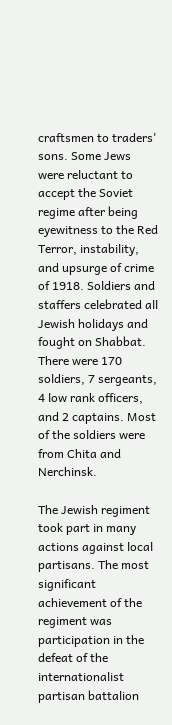craftsmen to traders' sons. Some Jews were reluctant to accept the Soviet regime after being eyewitness to the Red Terror, instability, and upsurge of crime of 1918. Soldiers and staffers celebrated all Jewish holidays and fought on Shabbat. There were 170 soldiers, 7 sergeants, 4 low rank officers, and 2 captains. Most of the soldiers were from Chita and Nerchinsk.

The Jewish regiment took part in many actions against local partisans. The most significant achievement of the regiment was participation in the defeat of the internationalist partisan battalion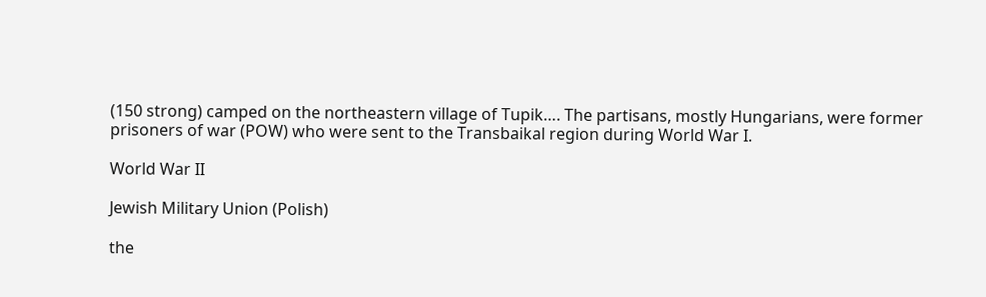(150 strong) camped on the northeastern village of Tupik…. The partisans, mostly Hungarians, were former prisoners of war (POW) who were sent to the Transbaikal region during World War I.

World War II

Jewish Military Union (Polish)

the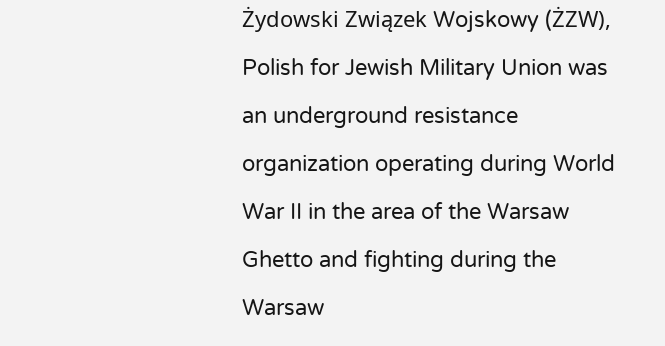Żydowski Związek Wojskowy (ŻZW), Polish for Jewish Military Union was an underground resistance organization operating during World War II in the area of the Warsaw Ghetto and fighting during the Warsaw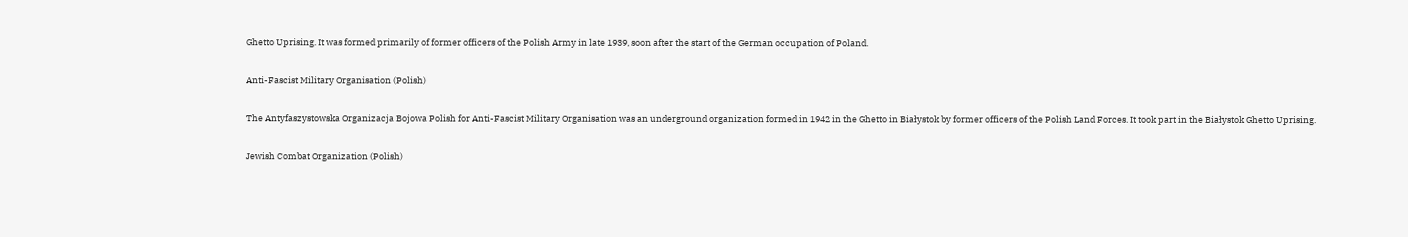Ghetto Uprising. It was formed primarily of former officers of the Polish Army in late 1939, soon after the start of the German occupation of Poland.

Anti-Fascist Military Organisation (Polish)

The Antyfaszystowska Organizacja Bojowa Polish for Anti-Fascist Military Organisation was an underground organization formed in 1942 in the Ghetto in Białystok by former officers of the Polish Land Forces. It took part in the Białystok Ghetto Uprising.

Jewish Combat Organization (Polish)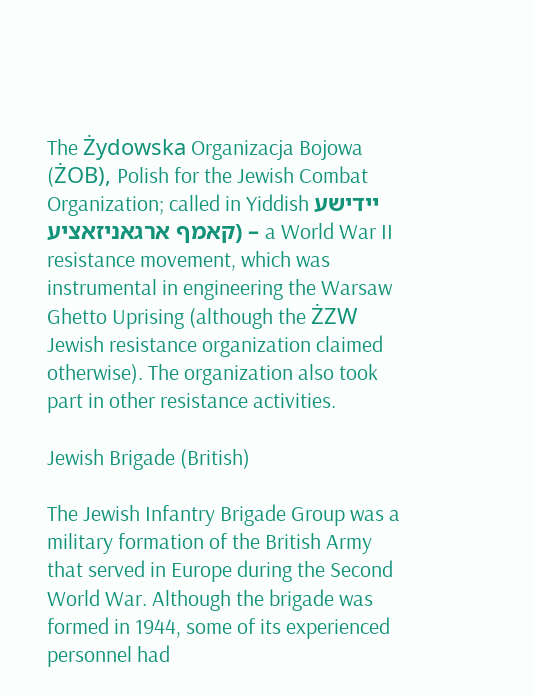The Żydowska Organizacja Bojowa (ŻOB), Polish for the Jewish Combat Organization; called in Yiddish יידישע קאמף ארגאניזאציע) – a World War II resistance movement, which was instrumental in engineering the Warsaw Ghetto Uprising (although the ŻZW Jewish resistance organization claimed otherwise). The organization also took part in other resistance activities.

Jewish Brigade (British)

The Jewish Infantry Brigade Group was a military formation of the British Army that served in Europe during the Second World War. Although the brigade was formed in 1944, some of its experienced personnel had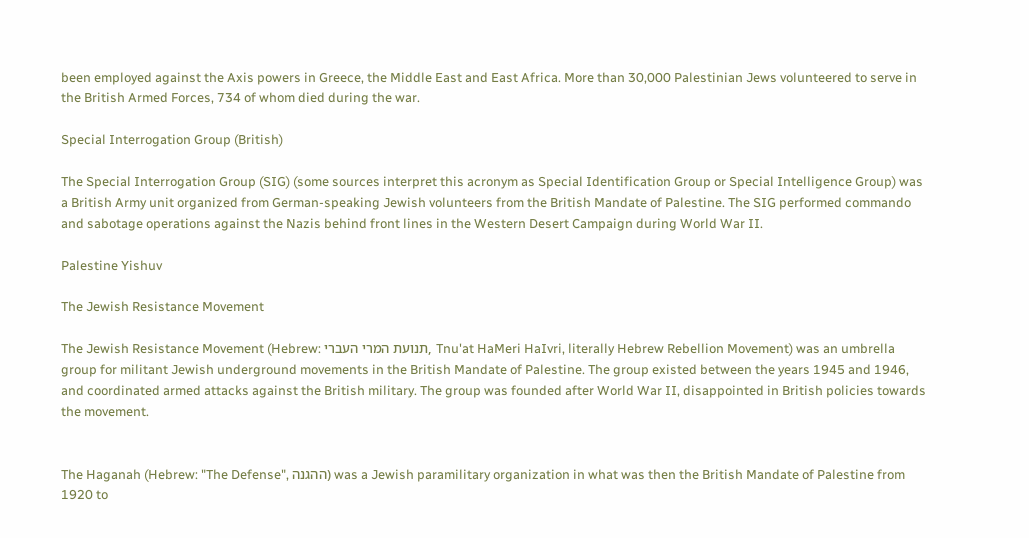been employed against the Axis powers in Greece, the Middle East and East Africa. More than 30,000 Palestinian Jews volunteered to serve in the British Armed Forces, 734 of whom died during the war.

Special Interrogation Group (British)

The Special Interrogation Group (SIG) (some sources interpret this acronym as Special Identification Group or Special Intelligence Group) was a British Army unit organized from German-speaking Jewish volunteers from the British Mandate of Palestine. The SIG performed commando and sabotage operations against the Nazis behind front lines in the Western Desert Campaign during World War II.

Palestine Yishuv

The Jewish Resistance Movement

The Jewish Resistance Movement (Hebrew: תנועת המרי העברי, Tnu'at HaMeri HaIvri, literally Hebrew Rebellion Movement) was an umbrella group for militant Jewish underground movements in the British Mandate of Palestine. The group existed between the years 1945 and 1946, and coordinated armed attacks against the British military. The group was founded after World War II, disappointed in British policies towards the movement.


The Haganah (Hebrew: "The Defense", ההגנה) was a Jewish paramilitary organization in what was then the British Mandate of Palestine from 1920 to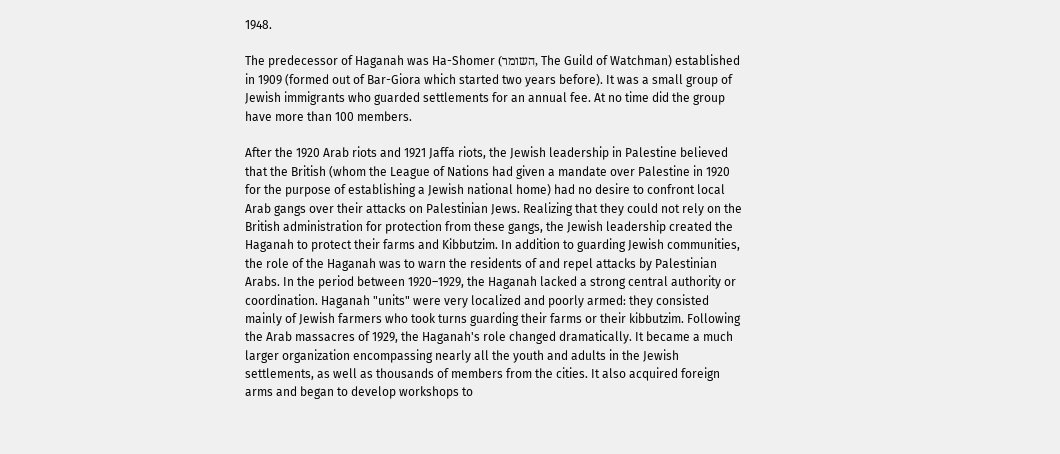1948.

The predecessor of Haganah was Ha-Shomer (השומר, The Guild of Watchman) established in 1909 (formed out of Bar-Giora which started two years before). It was a small group of Jewish immigrants who guarded settlements for an annual fee. At no time did the group have more than 100 members.

After the 1920 Arab riots and 1921 Jaffa riots, the Jewish leadership in Palestine believed that the British (whom the League of Nations had given a mandate over Palestine in 1920 for the purpose of establishing a Jewish national home) had no desire to confront local Arab gangs over their attacks on Palestinian Jews. Realizing that they could not rely on the British administration for protection from these gangs, the Jewish leadership created the Haganah to protect their farms and Kibbutzim. In addition to guarding Jewish communities, the role of the Haganah was to warn the residents of and repel attacks by Palestinian Arabs. In the period between 1920–1929, the Haganah lacked a strong central authority or coordination. Haganah "units" were very localized and poorly armed: they consisted mainly of Jewish farmers who took turns guarding their farms or their kibbutzim. Following the Arab massacres of 1929, the Haganah's role changed dramatically. It became a much larger organization encompassing nearly all the youth and adults in the Jewish settlements, as well as thousands of members from the cities. It also acquired foreign arms and began to develop workshops to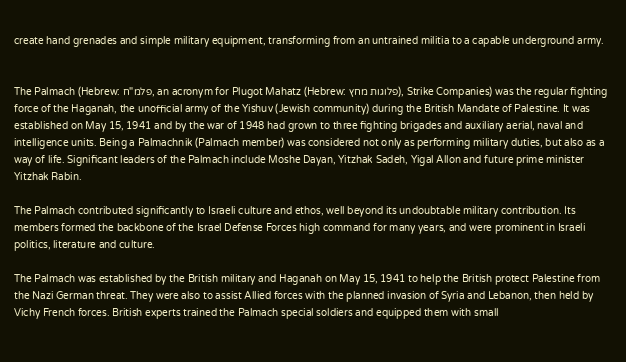create hand grenades and simple military equipment, transforming from an untrained militia to a capable underground army.


The Palmach (Hebrew: פלמ"ח, an acronym for Plugot Mahatz (Hebrew: פלוגות מחץ), Strike Companies) was the regular fighting force of the Haganah, the unofficial army of the Yishuv (Jewish community) during the British Mandate of Palestine. It was established on May 15, 1941 and by the war of 1948 had grown to three fighting brigades and auxiliary aerial, naval and intelligence units. Being a Palmachnik (Palmach member) was considered not only as performing military duties, but also as a way of life. Significant leaders of the Palmach include Moshe Dayan, Yitzhak Sadeh, Yigal Allon and future prime minister Yitzhak Rabin.

The Palmach contributed significantly to Israeli culture and ethos, well beyond its undoubtable military contribution. Its members formed the backbone of the Israel Defense Forces high command for many years, and were prominent in Israeli politics, literature and culture.

The Palmach was established by the British military and Haganah on May 15, 1941 to help the British protect Palestine from the Nazi German threat. They were also to assist Allied forces with the planned invasion of Syria and Lebanon, then held by Vichy French forces. British experts trained the Palmach special soldiers and equipped them with small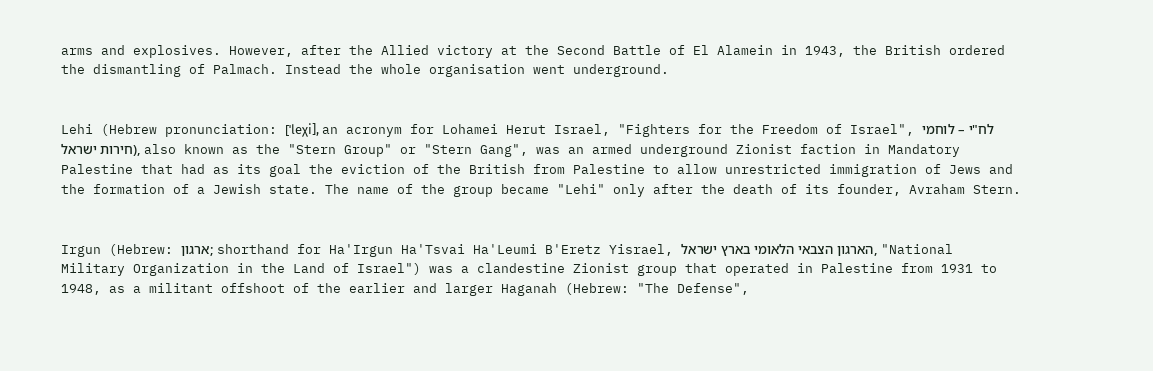arms and explosives. However, after the Allied victory at the Second Battle of El Alamein in 1943, the British ordered the dismantling of Palmach. Instead the whole organisation went underground.


Lehi (Hebrew pronunciation: [ˈleχi], an acronym for Lohamei Herut Israel, "Fighters for the Freedom of Israel", לח"י – לוחמי חירות ישראל), also known as the "Stern Group" or "Stern Gang", was an armed underground Zionist faction in Mandatory Palestine that had as its goal the eviction of the British from Palestine to allow unrestricted immigration of Jews and the formation of a Jewish state. The name of the group became "Lehi" only after the death of its founder, Avraham Stern.


Irgun (Hebrew: ארגון; shorthand for Ha'Irgun Ha'Tsvai Ha'Leumi B'Eretz Yisrael, הארגון הצבאי הלאומי בארץ ישראל, "National Military Organization in the Land of Israel") was a clandestine Zionist group that operated in Palestine from 1931 to 1948, as a militant offshoot of the earlier and larger Haganah (Hebrew: "The Defense",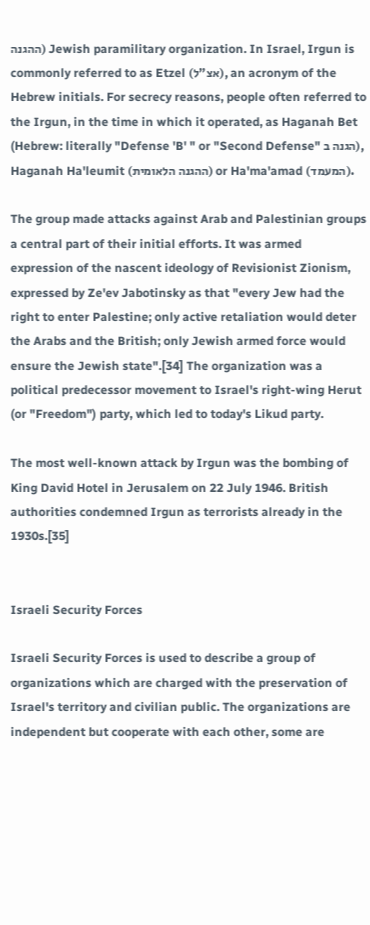ההגנה) Jewish paramilitary organization. In Israel, Irgun is commonly referred to as Etzel (אצ"ל), an acronym of the Hebrew initials. For secrecy reasons, people often referred to the Irgun, in the time in which it operated, as Haganah Bet (Hebrew: literally "Defense 'B' " or "Second Defense" הגנה ב), Haganah Ha'leumit (ההגנה הלאומית) or Ha'ma'amad (המעמד).

The group made attacks against Arab and Palestinian groups a central part of their initial efforts. It was armed expression of the nascent ideology of Revisionist Zionism, expressed by Ze'ev Jabotinsky as that "every Jew had the right to enter Palestine; only active retaliation would deter the Arabs and the British; only Jewish armed force would ensure the Jewish state".[34] The organization was a political predecessor movement to Israel's right-wing Herut (or "Freedom") party, which led to today's Likud party.

The most well-known attack by Irgun was the bombing of King David Hotel in Jerusalem on 22 July 1946. British authorities condemned Irgun as terrorists already in the 1930s.[35]


Israeli Security Forces

Israeli Security Forces is used to describe a group of organizations which are charged with the preservation of Israel's territory and civilian public. The organizations are independent but cooperate with each other, some are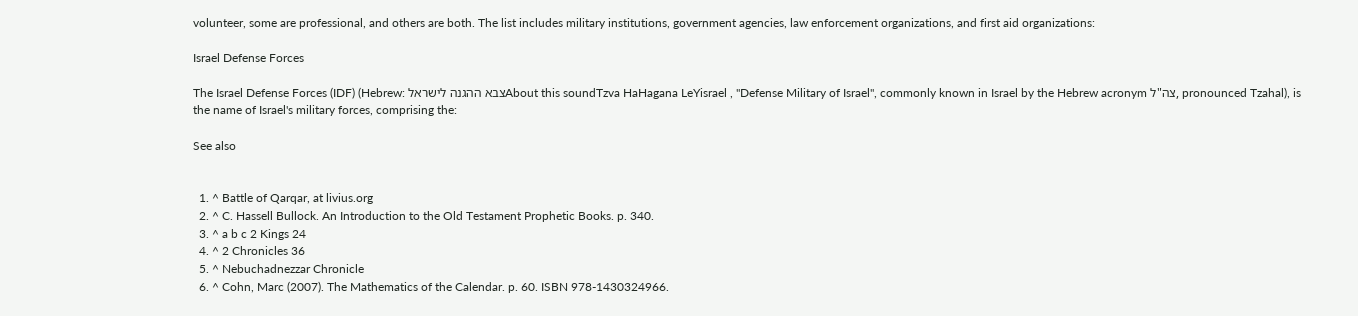volunteer, some are professional, and others are both. The list includes military institutions, government agencies, law enforcement organizations, and first aid organizations:

Israel Defense Forces

The Israel Defense Forces (IDF) (Hebrew: צבא ההגנה לישראלAbout this soundTzva HaHagana LeYisrael , "Defense Military of Israel", commonly known in Israel by the Hebrew acronym צה"ל, pronounced Tzahal), is the name of Israel's military forces, comprising the:

See also


  1. ^ Battle of Qarqar, at livius.org
  2. ^ C. Hassell Bullock. An Introduction to the Old Testament Prophetic Books. p. 340.
  3. ^ a b c 2 Kings 24
  4. ^ 2 Chronicles 36
  5. ^ Nebuchadnezzar Chronicle
  6. ^ Cohn, Marc (2007). The Mathematics of the Calendar. p. 60. ISBN 978-1430324966.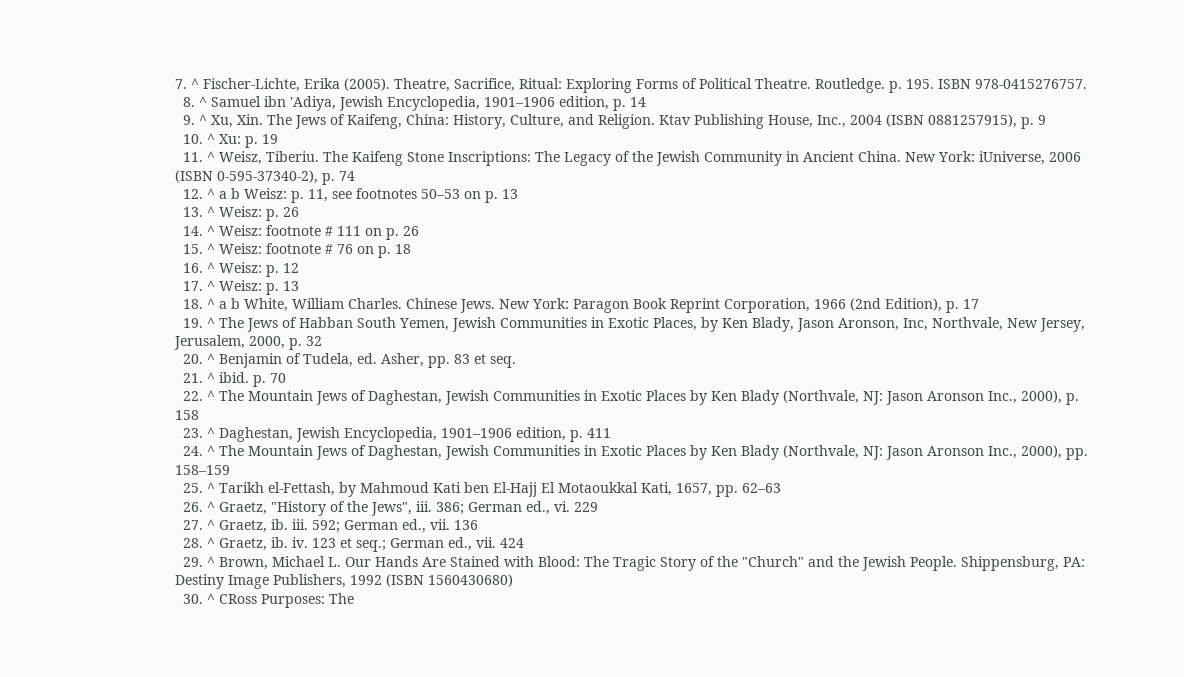7. ^ Fischer-Lichte, Erika (2005). Theatre, Sacrifice, Ritual: Exploring Forms of Political Theatre. Routledge. p. 195. ISBN 978-0415276757.
  8. ^ Samuel ibn 'Adiya, Jewish Encyclopedia, 1901–1906 edition, p. 14
  9. ^ Xu, Xin. The Jews of Kaifeng, China: History, Culture, and Religion. Ktav Publishing House, Inc., 2004 (ISBN 0881257915), p. 9
  10. ^ Xu: p. 19
  11. ^ Weisz, Tiberiu. The Kaifeng Stone Inscriptions: The Legacy of the Jewish Community in Ancient China. New York: iUniverse, 2006 (ISBN 0-595-37340-2), p. 74
  12. ^ a b Weisz: p. 11, see footnotes 50–53 on p. 13
  13. ^ Weisz: p. 26
  14. ^ Weisz: footnote # 111 on p. 26
  15. ^ Weisz: footnote # 76 on p. 18
  16. ^ Weisz: p. 12
  17. ^ Weisz: p. 13
  18. ^ a b White, William Charles. Chinese Jews. New York: Paragon Book Reprint Corporation, 1966 (2nd Edition), p. 17
  19. ^ The Jews of Habban South Yemen, Jewish Communities in Exotic Places, by Ken Blady, Jason Aronson, Inc, Northvale, New Jersey, Jerusalem, 2000, p. 32
  20. ^ Benjamin of Tudela, ed. Asher, pp. 83 et seq.
  21. ^ ibid. p. 70
  22. ^ The Mountain Jews of Daghestan, Jewish Communities in Exotic Places by Ken Blady (Northvale, NJ: Jason Aronson Inc., 2000), p. 158
  23. ^ Daghestan, Jewish Encyclopedia, 1901–1906 edition, p. 411
  24. ^ The Mountain Jews of Daghestan, Jewish Communities in Exotic Places by Ken Blady (Northvale, NJ: Jason Aronson Inc., 2000), pp. 158–159
  25. ^ Tarikh el-Fettash, by Mahmoud Kati ben El-Hajj El Motaoukkal Kati, 1657, pp. 62–63
  26. ^ Graetz, "History of the Jews", iii. 386; German ed., vi. 229
  27. ^ Graetz, ib. iii. 592; German ed., vii. 136
  28. ^ Graetz, ib. iv. 123 et seq.; German ed., vii. 424
  29. ^ Brown, Michael L. Our Hands Are Stained with Blood: The Tragic Story of the "Church" and the Jewish People. Shippensburg, PA: Destiny Image Publishers, 1992 (ISBN 1560430680)
  30. ^ CRoss Purposes: The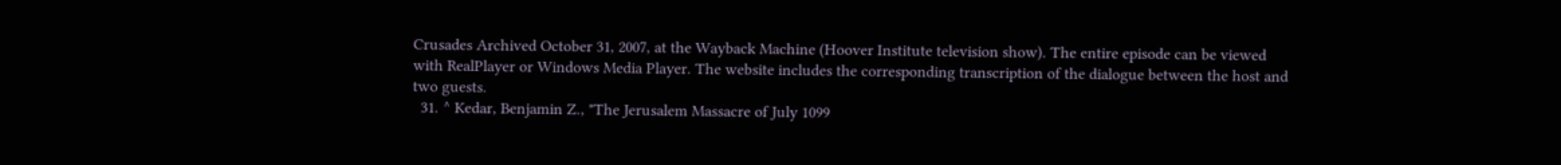Crusades Archived October 31, 2007, at the Wayback Machine (Hoover Institute television show). The entire episode can be viewed with RealPlayer or Windows Media Player. The website includes the corresponding transcription of the dialogue between the host and two guests.
  31. ^ Kedar, Benjamin Z., "The Jerusalem Massacre of July 1099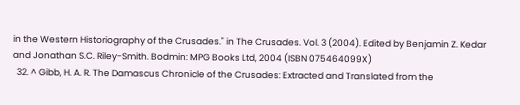in the Western Historiography of the Crusades." in The Crusades. Vol. 3 (2004). Edited by Benjamin Z. Kedar and Jonathan S.C. Riley-Smith. Bodmin: MPG Books Ltd, 2004 (ISBN 075464099X)
  32. ^ Gibb, H. A. R. The Damascus Chronicle of the Crusades: Extracted and Translated from the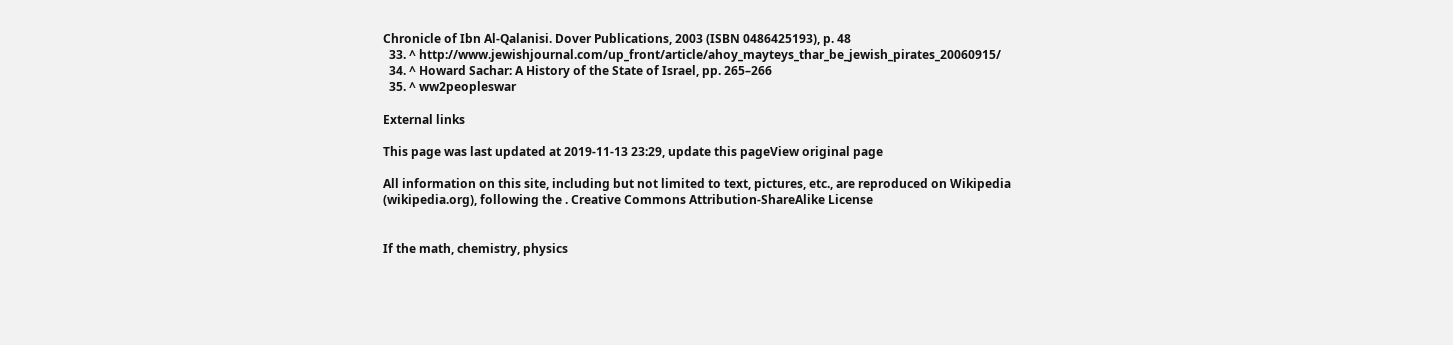Chronicle of Ibn Al-Qalanisi. Dover Publications, 2003 (ISBN 0486425193), p. 48
  33. ^ http://www.jewishjournal.com/up_front/article/ahoy_mayteys_thar_be_jewish_pirates_20060915/
  34. ^ Howard Sachar: A History of the State of Israel, pp. 265–266
  35. ^ ww2peopleswar

External links

This page was last updated at 2019-11-13 23:29, update this pageView original page

All information on this site, including but not limited to text, pictures, etc., are reproduced on Wikipedia (wikipedia.org), following the . Creative Commons Attribution-ShareAlike License


If the math, chemistry, physics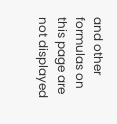and other formulas on this page are not displayed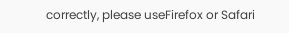correctly, please useFirefox or Safari